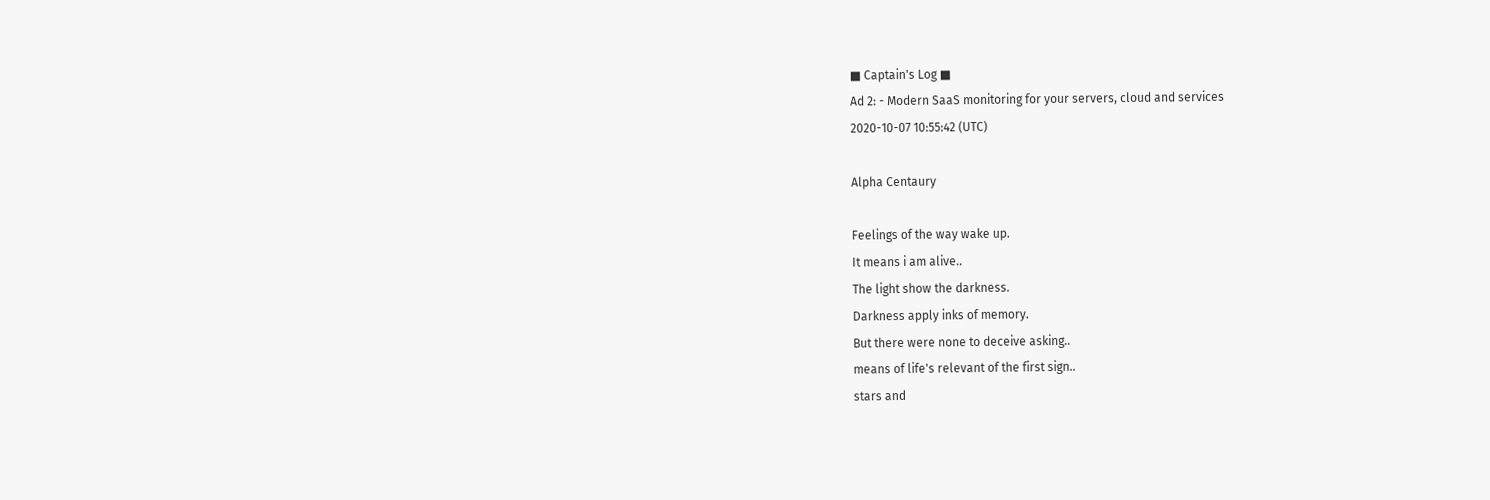■ Captain's Log ■
Ad 2: - Modern SaaS monitoring for your servers, cloud and services
2020-10-07 10:55:42 (UTC)

Alpha Centaury

Feelings of the way wake up.
It means i am alive..
The light show the darkness.
Darkness apply inks of memory.
But there were none to deceive asking..
means of life's relevant of the first sign..
stars and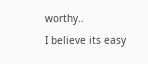worthy..
I believe its easy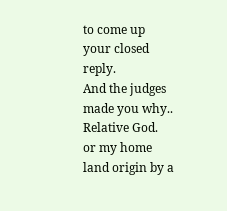to come up your closed reply.
And the judges made you why..
Relative God.
or my home land origin by a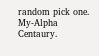random pick one.
My-Alpha Centaury.